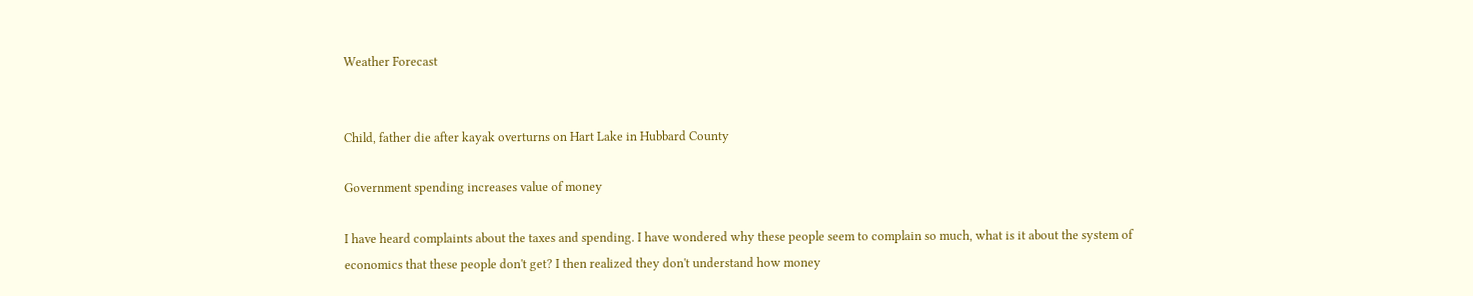Weather Forecast


Child, father die after kayak overturns on Hart Lake in Hubbard County

Government spending increases value of money

I have heard complaints about the taxes and spending. I have wondered why these people seem to complain so much, what is it about the system of economics that these people don't get? I then realized they don't understand how money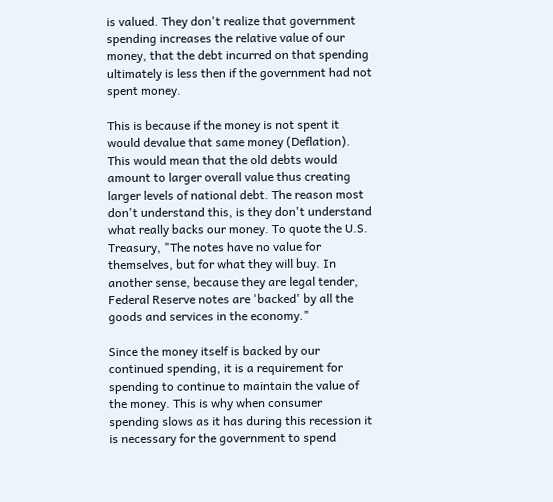is valued. They don't realize that government spending increases the relative value of our money, that the debt incurred on that spending ultimately is less then if the government had not spent money.

This is because if the money is not spent it would devalue that same money (Deflation). This would mean that the old debts would amount to larger overall value thus creating larger levels of national debt. The reason most don't understand this, is they don't understand what really backs our money. To quote the U.S. Treasury, "The notes have no value for themselves, but for what they will buy. In another sense, because they are legal tender, Federal Reserve notes are 'backed' by all the goods and services in the economy."

Since the money itself is backed by our continued spending, it is a requirement for spending to continue to maintain the value of the money. This is why when consumer spending slows as it has during this recession it is necessary for the government to spend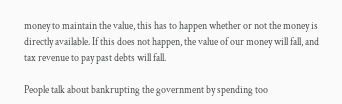money to maintain the value, this has to happen whether or not the money is directly available. If this does not happen, the value of our money will fall, and tax revenue to pay past debts will fall.

People talk about bankrupting the government by spending too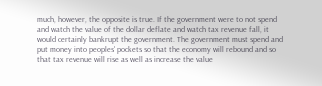much, however, the opposite is true. If the government were to not spend and watch the value of the dollar deflate and watch tax revenue fall, it would certainly bankrupt the government. The government must spend and put money into peoples' pockets so that the economy will rebound and so that tax revenue will rise as well as increase the value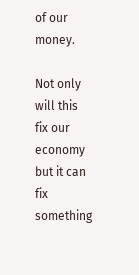of our money.

Not only will this fix our economy but it can fix something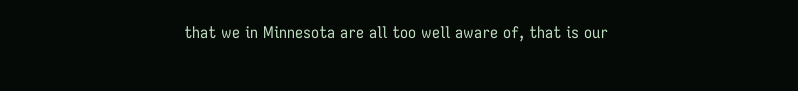that we in Minnesota are all too well aware of, that is our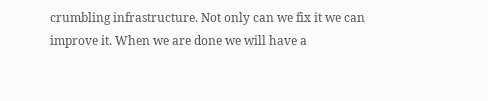crumbling infrastructure. Not only can we fix it we can improve it. When we are done we will have a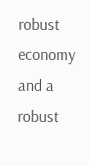robust economy and a robust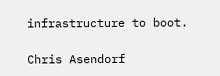infrastructure to boot.

Chris Asendorf